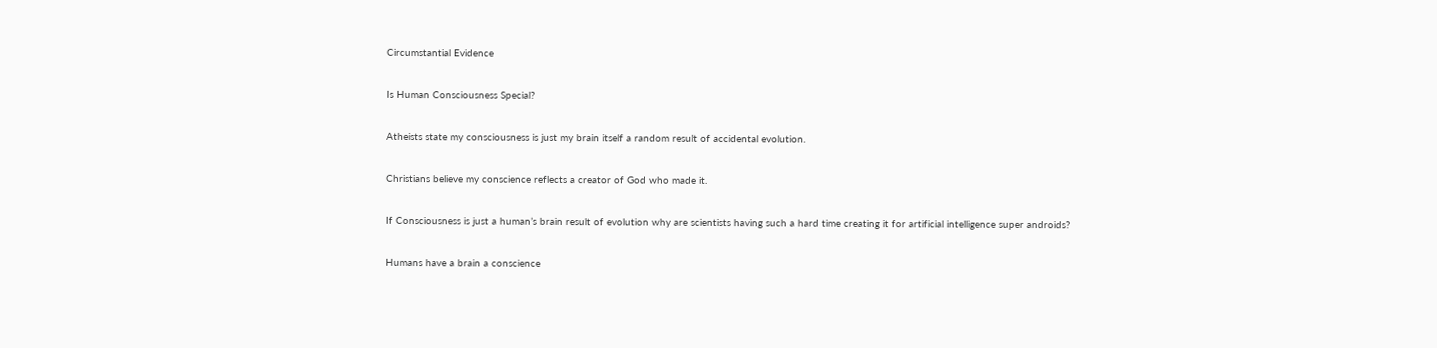Circumstantial Evidence

Is Human Consciousness Special?

Atheists state my consciousness is just my brain itself a random result of accidental evolution.

Christians believe my conscience reflects a creator of God who made it.

If Consciousness is just a human’s brain result of evolution why are scientists having such a hard time creating it for artificial intelligence super androids?

Humans have a brain a conscience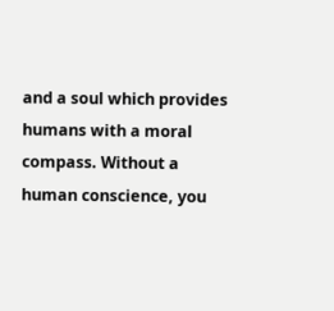and a soul which provides humans with a moral compass. Without a human conscience, you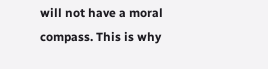will not have a moral compass. This is why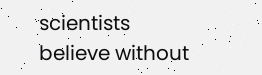scientists believe without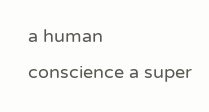a human conscience a super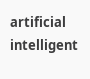artificial intelligent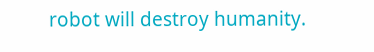robot will destroy humanity.